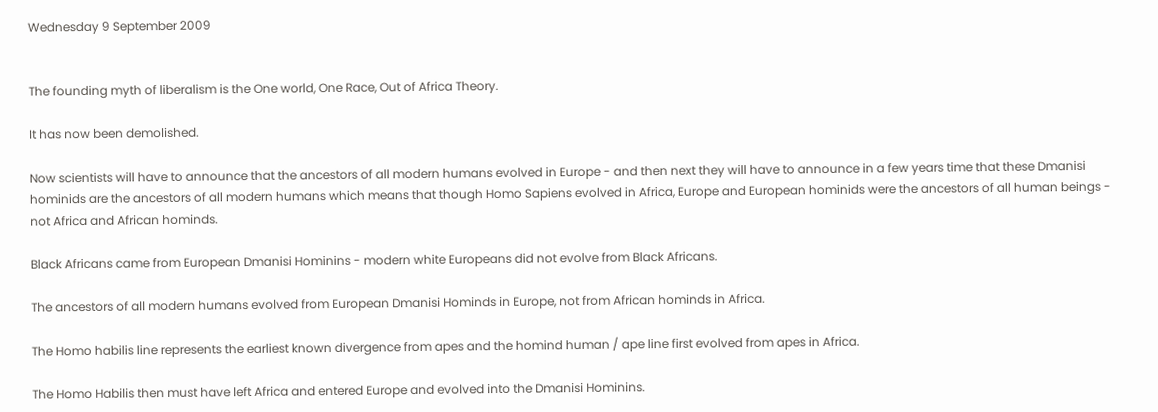Wednesday 9 September 2009


The founding myth of liberalism is the One world, One Race, Out of Africa Theory.

It has now been demolished.

Now scientists will have to announce that the ancestors of all modern humans evolved in Europe - and then next they will have to announce in a few years time that these Dmanisi hominids are the ancestors of all modern humans which means that though Homo Sapiens evolved in Africa, Europe and European hominids were the ancestors of all human beings - not Africa and African hominds.

Black Africans came from European Dmanisi Hominins - modern white Europeans did not evolve from Black Africans.

The ancestors of all modern humans evolved from European Dmanisi Hominds in Europe, not from African hominds in Africa.

The Homo habilis line represents the earliest known divergence from apes and the homind human / ape line first evolved from apes in Africa.

The Homo Habilis then must have left Africa and entered Europe and evolved into the Dmanisi Hominins.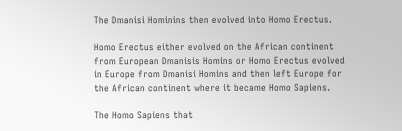The Dmanisi Hominins then evolved into Homo Erectus.

Homo Erectus either evolved on the African continent from European Dmanisis Homins or Homo Erectus evolved in Europe from Dmanisi Homins and then left Europe for the African continent where it became Homo Sapiens.

The Homo Sapiens that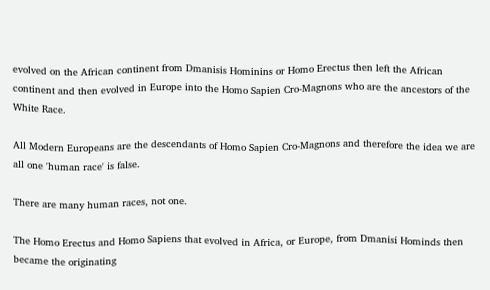evolved on the African continent from Dmanisis Hominins or Homo Erectus then left the African continent and then evolved in Europe into the Homo Sapien Cro-Magnons who are the ancestors of the White Race.

All Modern Europeans are the descendants of Homo Sapien Cro-Magnons and therefore the idea we are all one 'human race' is false.

There are many human races, not one.

The Homo Erectus and Homo Sapiens that evolved in Africa, or Europe, from Dmanisi Hominds then became the originating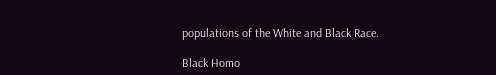populations of the White and Black Race.

Black Homo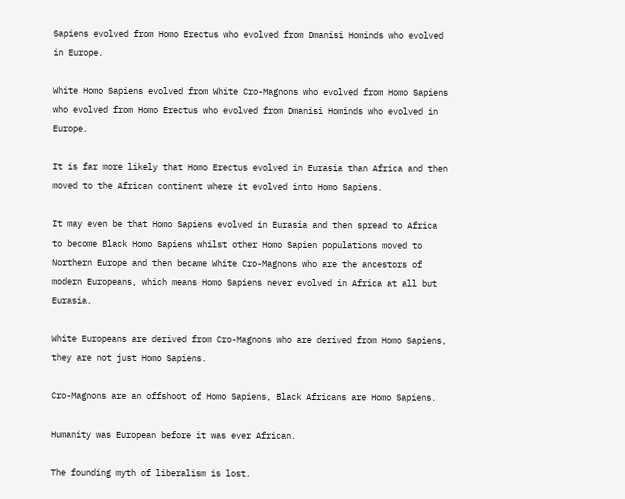Sapiens evolved from Homo Erectus who evolved from Dmanisi Hominds who evolved in Europe.

White Homo Sapiens evolved from White Cro-Magnons who evolved from Homo Sapiens who evolved from Homo Erectus who evolved from Dmanisi Hominds who evolved in Europe.

It is far more likely that Homo Erectus evolved in Eurasia than Africa and then moved to the African continent where it evolved into Homo Sapiens.

It may even be that Homo Sapiens evolved in Eurasia and then spread to Africa to become Black Homo Sapiens whilst other Homo Sapien populations moved to Northern Europe and then became White Cro-Magnons who are the ancestors of modern Europeans, which means Homo Sapiens never evolved in Africa at all but Eurasia.

White Europeans are derived from Cro-Magnons who are derived from Homo Sapiens, they are not just Homo Sapiens.

Cro-Magnons are an offshoot of Homo Sapiens, Black Africans are Homo Sapiens.

Humanity was European before it was ever African.

The founding myth of liberalism is lost.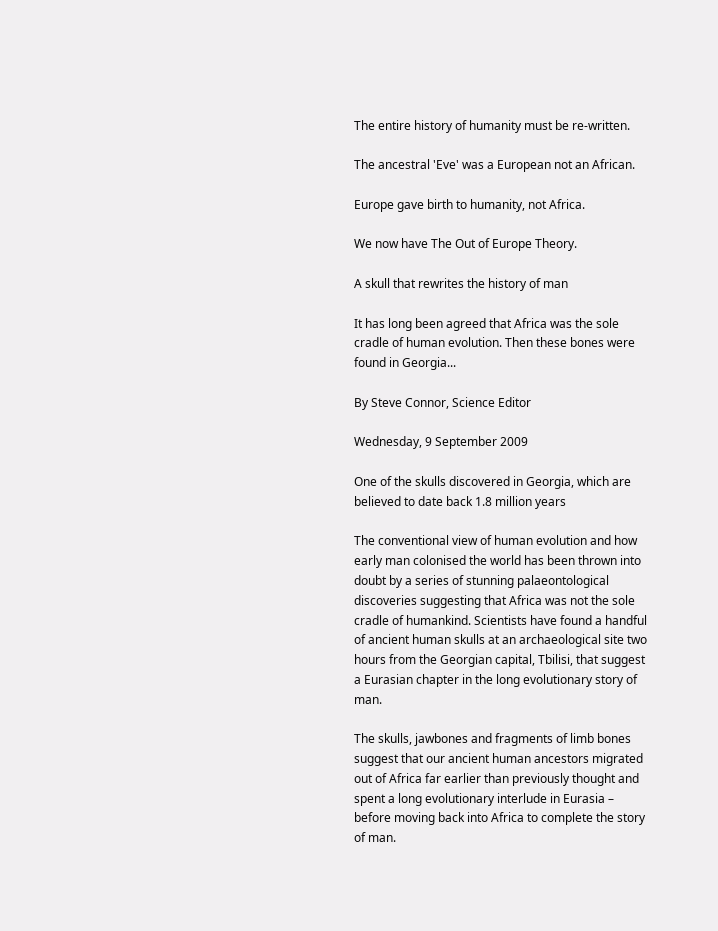The entire history of humanity must be re-written.

The ancestral 'Eve' was a European not an African.

Europe gave birth to humanity, not Africa.

We now have The Out of Europe Theory.

A skull that rewrites the history of man

It has long been agreed that Africa was the sole cradle of human evolution. Then these bones were found in Georgia...

By Steve Connor, Science Editor

Wednesday, 9 September 2009

One of the skulls discovered in Georgia, which are believed to date back 1.8 million years

The conventional view of human evolution and how early man colonised the world has been thrown into doubt by a series of stunning palaeontological discoveries suggesting that Africa was not the sole cradle of humankind. Scientists have found a handful of ancient human skulls at an archaeological site two hours from the Georgian capital, Tbilisi, that suggest a Eurasian chapter in the long evolutionary story of man.

The skulls, jawbones and fragments of limb bones suggest that our ancient human ancestors migrated out of Africa far earlier than previously thought and spent a long evolutionary interlude in Eurasia – before moving back into Africa to complete the story of man.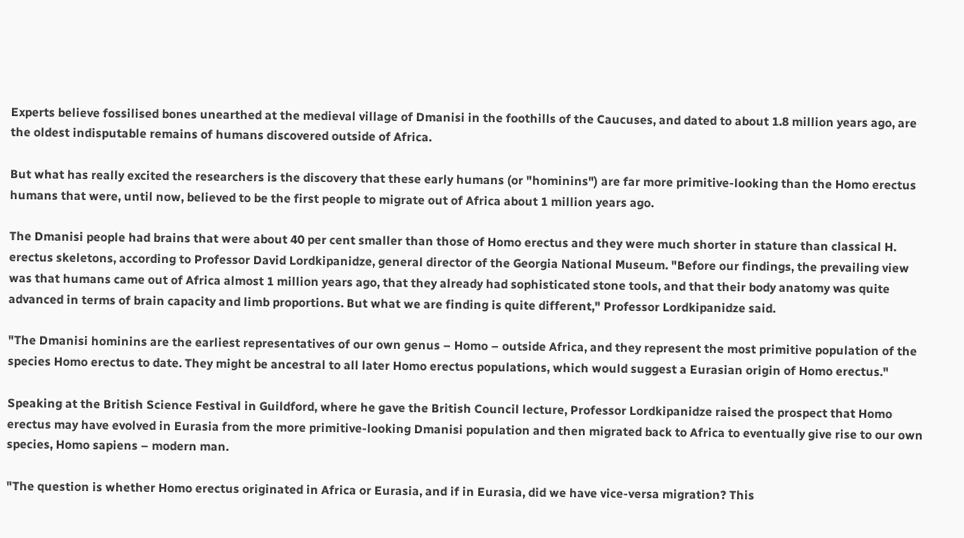Experts believe fossilised bones unearthed at the medieval village of Dmanisi in the foothills of the Caucuses, and dated to about 1.8 million years ago, are the oldest indisputable remains of humans discovered outside of Africa.

But what has really excited the researchers is the discovery that these early humans (or "hominins") are far more primitive-looking than the Homo erectus humans that were, until now, believed to be the first people to migrate out of Africa about 1 million years ago.

The Dmanisi people had brains that were about 40 per cent smaller than those of Homo erectus and they were much shorter in stature than classical H. erectus skeletons, according to Professor David Lordkipanidze, general director of the Georgia National Museum. "Before our findings, the prevailing view was that humans came out of Africa almost 1 million years ago, that they already had sophisticated stone tools, and that their body anatomy was quite advanced in terms of brain capacity and limb proportions. But what we are finding is quite different," Professor Lordkipanidze said.

"The Dmanisi hominins are the earliest representatives of our own genus – Homo – outside Africa, and they represent the most primitive population of the species Homo erectus to date. They might be ancestral to all later Homo erectus populations, which would suggest a Eurasian origin of Homo erectus."

Speaking at the British Science Festival in Guildford, where he gave the British Council lecture, Professor Lordkipanidze raised the prospect that Homo erectus may have evolved in Eurasia from the more primitive-looking Dmanisi population and then migrated back to Africa to eventually give rise to our own species, Homo sapiens – modern man.

"The question is whether Homo erectus originated in Africa or Eurasia, and if in Eurasia, did we have vice-versa migration? This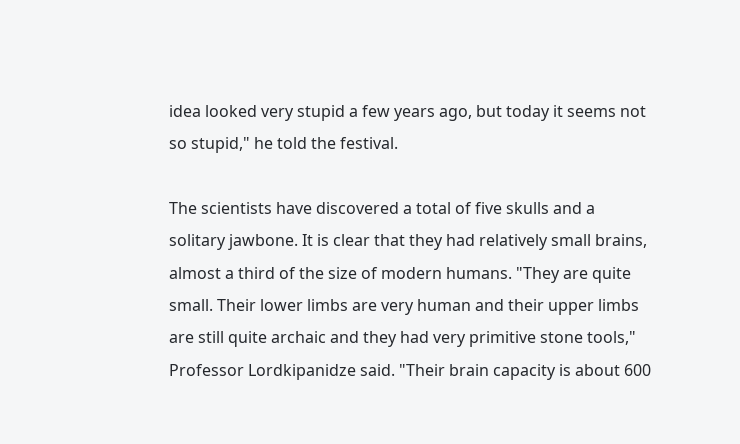idea looked very stupid a few years ago, but today it seems not so stupid," he told the festival.

The scientists have discovered a total of five skulls and a solitary jawbone. It is clear that they had relatively small brains, almost a third of the size of modern humans. "They are quite small. Their lower limbs are very human and their upper limbs are still quite archaic and they had very primitive stone tools," Professor Lordkipanidze said. "Their brain capacity is about 600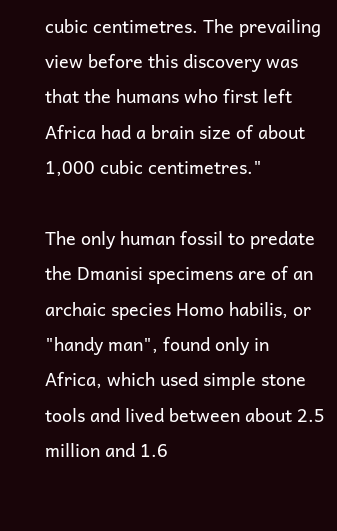cubic centimetres. The prevailing view before this discovery was that the humans who first left Africa had a brain size of about 1,000 cubic centimetres."

The only human fossil to predate the Dmanisi specimens are of an archaic species Homo habilis, or "handy man", found only in Africa, which used simple stone tools and lived between about 2.5 million and 1.6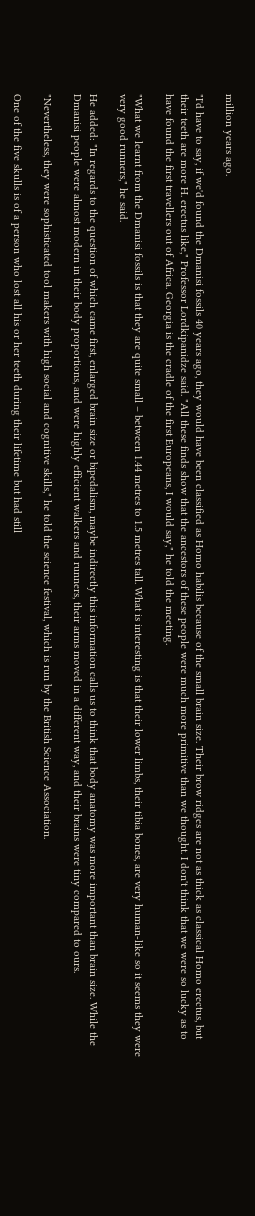million years ago.

"I'd have to say, if we'd found the Dmanisi fossils 40 years ago, they would have been classified as Homo habilis because of the small brain size. Their brow ridges are not as thick as classical Homo erectus, but their teeth are more H. erectus like," Professor Lordkipanidze said. "All these finds show that the ancestors of these people were much more primitive than we thought. I don't think that we were so lucky as to have found the first travellers out of Africa. Georgia is the cradle of the first Europeans, I would say," he told the meeting.

"What we learnt from the Dmanisi fossils is that they are quite small – between 1.44 metres to 1.5 metres tall. What is interesting is that their lower limbs, their tibia bones, are very human-like so it seems they were very good runners," he said.

He added: "In regards to the question of which came first, enlarged brain size or bipedalism, maybe indirectly this information calls us to think that body anatomy was more important than brain size. While the Dmanisi people were almost modern in their body proportions, and were highly efficient walkers and runners, their arms moved in a different way, and their brains were tiny compared to ours.

"Nevertheless, they were sophisticated tool makers with high social and cognitive skills," he told the science festival, which is run by the British Science Association.

One of the five skulls is of a person who lost all his or her teeth during their lifetime but had still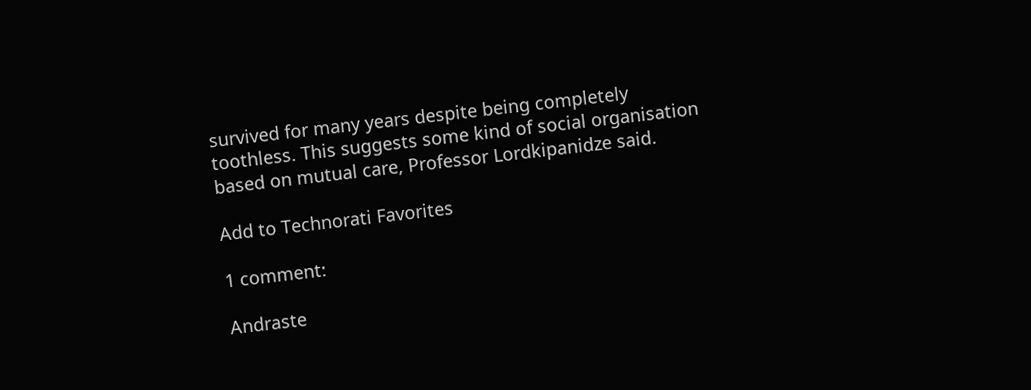survived for many years despite being completely toothless. This suggests some kind of social organisation based on mutual care, Professor Lordkipanidze said.

Add to Technorati Favorites

1 comment:

Andraste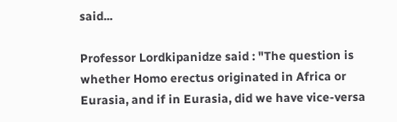said...

Professor Lordkipanidze said : "The question is whether Homo erectus originated in Africa or Eurasia, and if in Eurasia, did we have vice-versa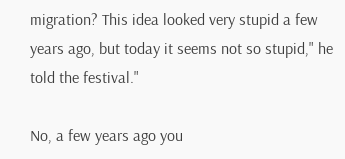migration? This idea looked very stupid a few years ago, but today it seems not so stupid," he told the festival."

No, a few years ago you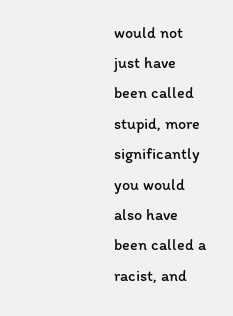would not just have been called stupid, more significantly you would also have been called a racist, and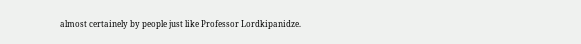almost certainely by people just like Professor Lordkipanidze.